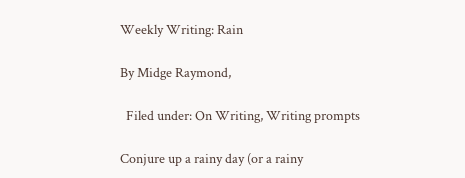Weekly Writing: Rain

By Midge Raymond,

  Filed under: On Writing, Writing prompts

Conjure up a rainy day (or a rainy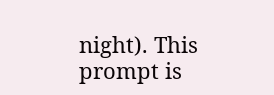night). This prompt is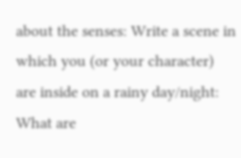about the senses: Write a scene in which you (or your character) are inside on a rainy day/night: What are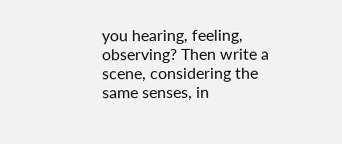you hearing, feeling, observing? Then write a scene, considering the same senses, in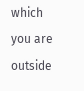which you are outside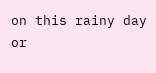on this rainy day or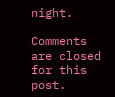night.

Comments are closed for this post.